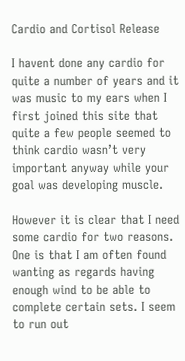Cardio and Cortisol Release

I havent done any cardio for quite a number of years and it was music to my ears when I first joined this site that quite a few people seemed to think cardio wasn’t very important anyway while your goal was developing muscle.

However it is clear that I need some cardio for two reasons. One is that I am often found wanting as regards having enough wind to be able to complete certain sets. I seem to run out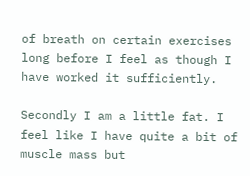of breath on certain exercises long before I feel as though I have worked it sufficiently.

Secondly I am a little fat. I feel like I have quite a bit of muscle mass but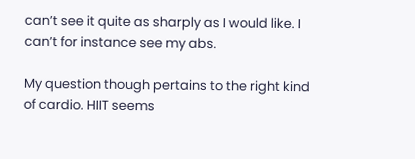can’t see it quite as sharply as I would like. I can’t for instance see my abs.

My question though pertains to the right kind of cardio. HIIT seems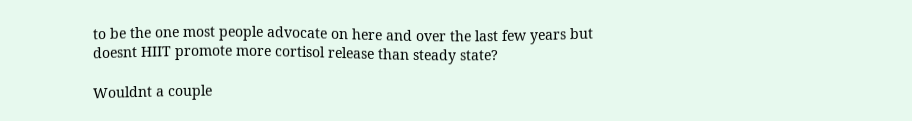to be the one most people advocate on here and over the last few years but doesnt HIIT promote more cortisol release than steady state?

Wouldnt a couple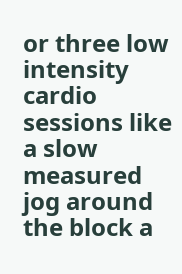or three low intensity cardio sessions like a slow measured jog around the block a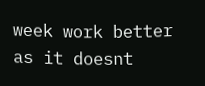week work better as it doesnt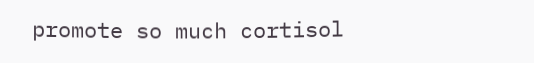promote so much cortisol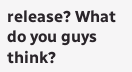release? What do you guys think?